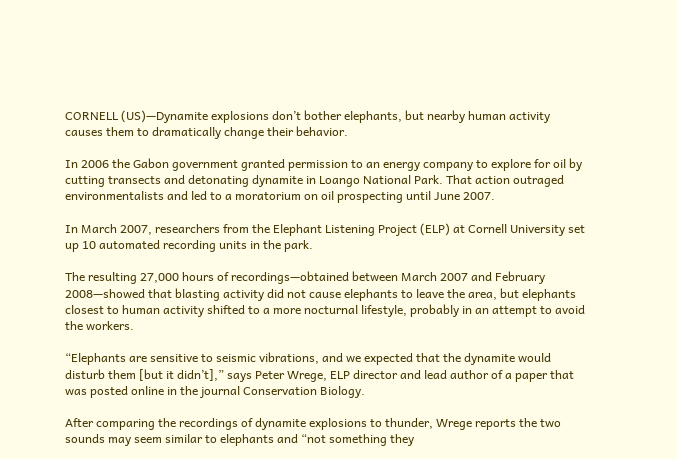CORNELL (US)—Dynamite explosions don’t bother elephants, but nearby human activity causes them to dramatically change their behavior.

In 2006 the Gabon government granted permission to an energy company to explore for oil by cutting transects and detonating dynamite in Loango National Park. That action outraged environmentalists and led to a moratorium on oil prospecting until June 2007.

In March 2007, researchers from the Elephant Listening Project (ELP) at Cornell University set up 10 automated recording units in the park.

The resulting 27,000 hours of recordings—obtained between March 2007 and February 2008—showed that blasting activity did not cause elephants to leave the area, but elephants closest to human activity shifted to a more nocturnal lifestyle, probably in an attempt to avoid the workers.

“Elephants are sensitive to seismic vibrations, and we expected that the dynamite would disturb them [but it didn’t],” says Peter Wrege, ELP director and lead author of a paper that was posted online in the journal Conservation Biology.

After comparing the recordings of dynamite explosions to thunder, Wrege reports the two sounds may seem similar to elephants and “not something they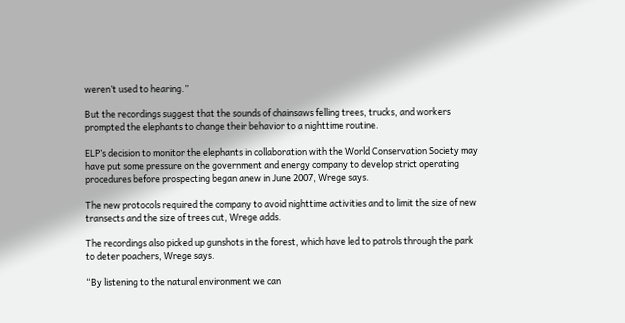weren’t used to hearing.”

But the recordings suggest that the sounds of chainsaws felling trees, trucks, and workers prompted the elephants to change their behavior to a nighttime routine.

ELP’s decision to monitor the elephants in collaboration with the World Conservation Society may have put some pressure on the government and energy company to develop strict operating procedures before prospecting began anew in June 2007, Wrege says.

The new protocols required the company to avoid nighttime activities and to limit the size of new transects and the size of trees cut, Wrege adds.

The recordings also picked up gunshots in the forest, which have led to patrols through the park to deter poachers, Wrege says.

“By listening to the natural environment we can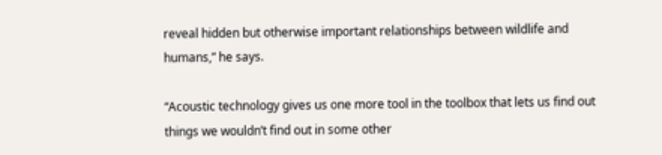reveal hidden but otherwise important relationships between wildlife and humans,” he says.

“Acoustic technology gives us one more tool in the toolbox that lets us find out things we wouldn’t find out in some other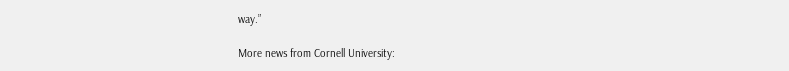way.”

More news from Cornell University: